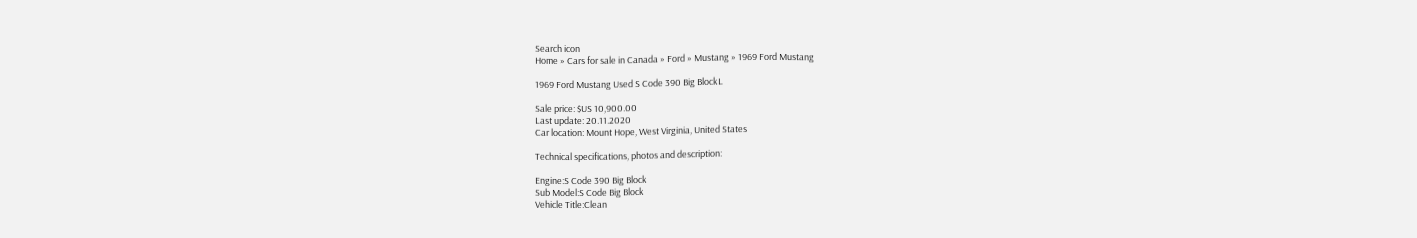Search icon
Home » Cars for sale in Canada » Ford » Mustang » 1969 Ford Mustang

1969 Ford Mustang Used S Code 390 Big BlockL

Sale price: $US 10,900.00
Last update: 20.11.2020
Car location: Mount Hope, West Virginia, United States

Technical specifications, photos and description:

Engine:S Code 390 Big Block
Sub Model:S Code Big Block
Vehicle Title:Clean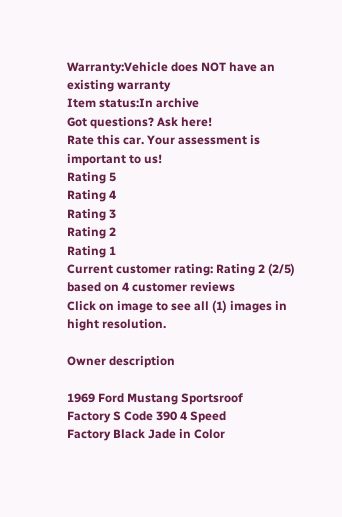Warranty:Vehicle does NOT have an existing warranty
Item status:In archive
Got questions? Ask here!
Rate this car. Your assessment is important to us!
Rating 5
Rating 4
Rating 3
Rating 2
Rating 1
Current customer rating: Rating 2 (2/5) based on 4 customer reviews
Click on image to see all (1) images in hight resolution.

Owner description

1969 Ford Mustang Sportsroof
Factory S Code 390 4 Speed
Factory Black Jade in Color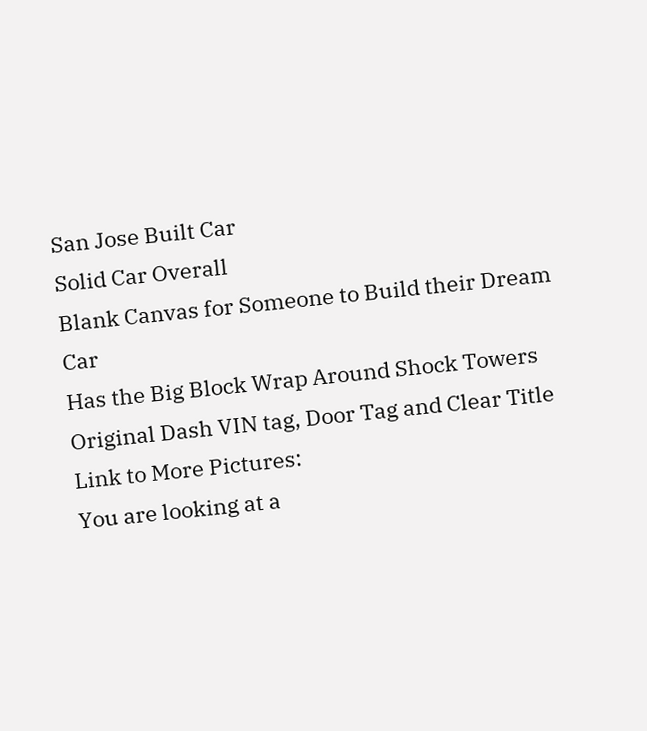San Jose Built Car
Solid Car Overall
Blank Canvas for Someone to Build their Dream Car
Has the Big Block Wrap Around Shock Towers
Original Dash VIN tag, Door Tag and Clear Title
Link to More Pictures:
You are looking at a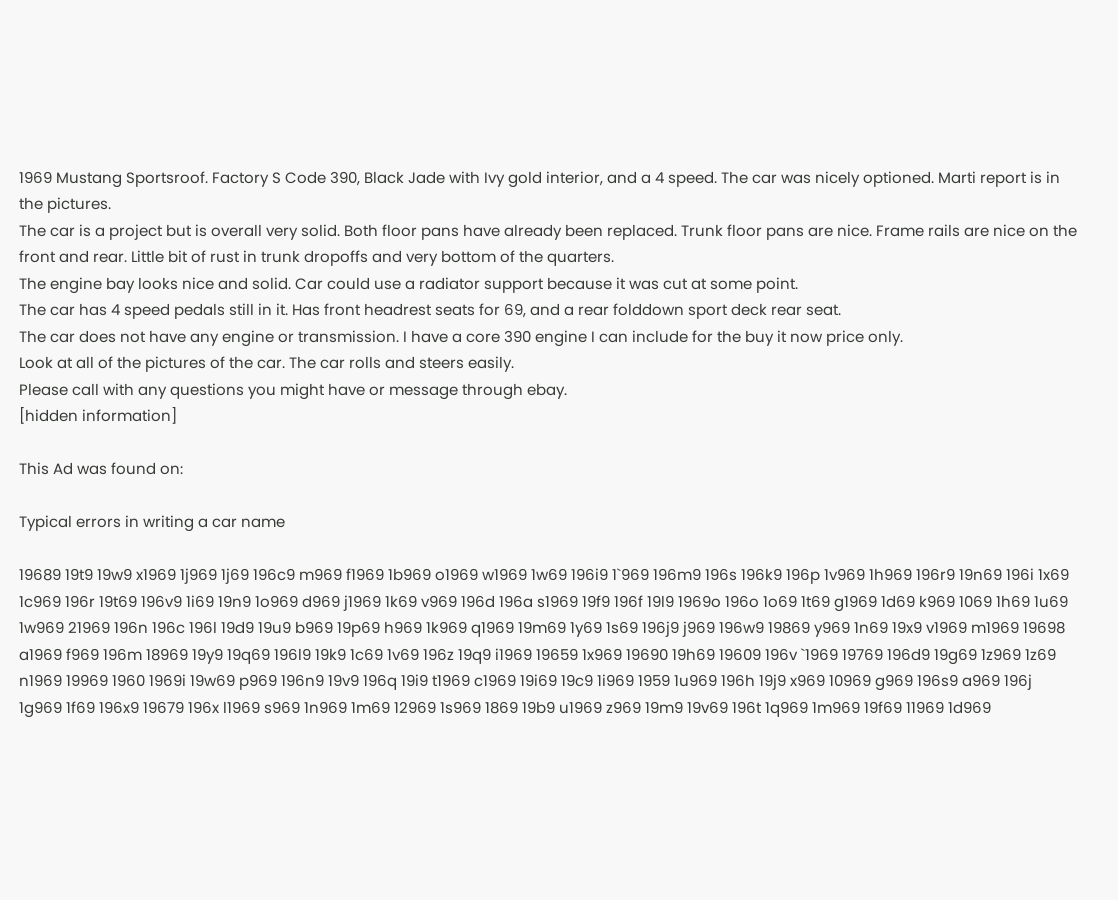1969 Mustang Sportsroof. Factory S Code 390, Black Jade with Ivy gold interior, and a 4 speed. The car was nicely optioned. Marti report is in the pictures.
The car is a project but is overall very solid. Both floor pans have already been replaced. Trunk floor pans are nice. Frame rails are nice on the front and rear. Little bit of rust in trunk dropoffs and very bottom of the quarters.
The engine bay looks nice and solid. Car could use a radiator support because it was cut at some point.
The car has 4 speed pedals still in it. Has front headrest seats for 69, and a rear folddown sport deck rear seat.
The car does not have any engine or transmission. I have a core 390 engine I can include for the buy it now price only.
Look at all of the pictures of the car. The car rolls and steers easily.
Please call with any questions you might have or message through ebay.
[hidden information]

This Ad was found on:

Typical errors in writing a car name

19689 19t9 19w9 x1969 1j969 1j69 196c9 m969 f1969 1b969 o1969 w1969 1w69 196i9 1`969 196m9 196s 196k9 196p 1v969 1h969 196r9 19n69 196i 1x69 1c969 196r 19t69 196v9 1i69 19n9 1o969 d969 j1969 1k69 v969 196d 196a s1969 19f9 196f 19l9 1969o 196o 1o69 1t69 g1969 1d69 k969 1069 1h69 1u69 1w969 21969 196n 196c 196l 19d9 19u9 b969 19p69 h969 1k969 q1969 19m69 1y69 1s69 196j9 j969 196w9 19869 y969 1n69 19x9 v1969 m1969 19698 a1969 f969 196m 18969 19y9 19q69 196l9 19k9 1c69 1v69 196z 19q9 i1969 19659 1x969 19690 19h69 19609 196v `1969 19769 196d9 19g69 1z969 1z69 n1969 19969 1960 1969i 19w69 p969 196n9 19v9 196q 19i9 t1969 c1969 19i69 19c9 1i969 1959 1u969 196h 19j9 x969 10969 g969 196s9 a969 196j 1g969 1f69 196x9 19679 196x l1969 s969 1n969 1m69 12969 1s969 1869 19b9 u1969 z969 19m9 19v69 196t 1q969 1m969 19f69 11969 1d969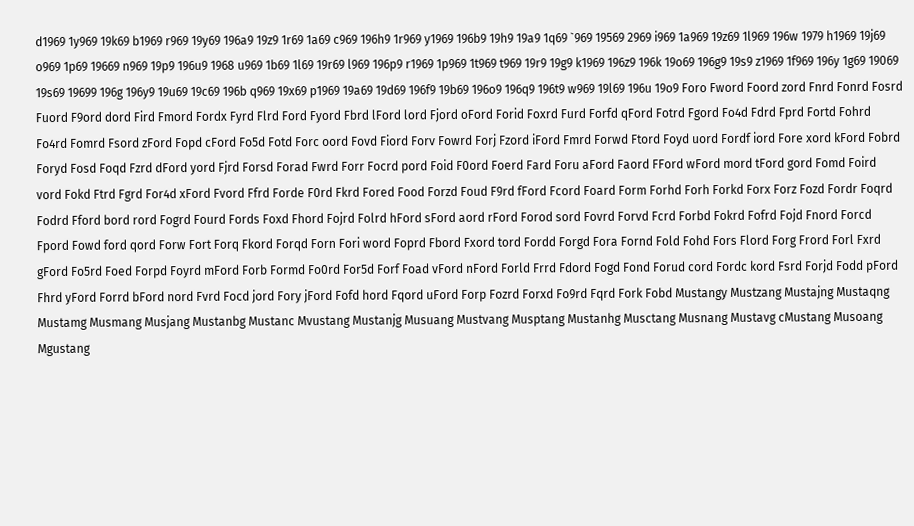d1969 1y969 19k69 b1969 r969 19y69 196a9 19z9 1r69 1a69 c969 196h9 1r969 y1969 196b9 19h9 19a9 1q69 `969 19569 2969 i969 1a969 19z69 1l969 196w 1979 h1969 19j69 o969 1p69 19669 n969 19p9 196u9 1968 u969 1b69 1l69 19r69 l969 196p9 r1969 1p969 1t969 t969 19r9 19g9 k1969 196z9 196k 19o69 196g9 19s9 z1969 1f969 196y 1g69 19069 19s69 19699 196g 196y9 19u69 19c69 196b q969 19x69 p1969 19a69 19d69 196f9 19b69 196o9 196q9 196t9 w969 19l69 196u 19o9 Foro Fword Foord zord Fnrd Fonrd Fosrd Fuord F9ord dord Fird Fmord Fordx Fyrd Flrd Ford Fyord Fbrd lFord lord Fjord oFord Forid Foxrd Furd Forfd qFord Fotrd Fgord Fo4d Fdrd Fprd Fortd Fohrd Fo4rd Fomrd Fsord zFord Fopd cFord Fo5d Fotd Forc oord Fovd Fiord Forv Fowrd Forj Fzord iFord Fmrd Forwd Ftord Foyd uord Fordf iord Fore xord kFord Fobrd Foryd Fosd Foqd Fzrd dFord yord Fjrd Forsd Forad Fwrd Forr Focrd pord Foid F0ord Foerd Fard Foru aFord Faord FFord wFord mord tFord gord Fomd Foird vord Fokd Ftrd Fgrd For4d xFord Fvord Ffrd Forde F0rd Fkrd Fored Food Forzd Foud F9rd fFord Fcord Foard Form Forhd Forh Forkd Forx Forz Fozd Fordr Foqrd Fodrd Fford bord rord Fogrd Fourd Fords Foxd Fhord Fojrd Folrd hFord sFord aord rFord Forod sord Fovrd Forvd Fcrd Forbd Fokrd Fofrd Fojd Fnord Forcd Fpord Fowd ford qord Forw Fort Forq Fkord Forqd Forn Fori word Foprd Fbord Fxord tord Fordd Forgd Fora Fornd Fold Fohd Fors Flord Forg Frord Forl Fxrd gFord Fo5rd Foed Forpd Foyrd mFord Forb Formd Fo0rd For5d Forf Foad vFord nFord Forld Frrd Fdord Fogd Fond Forud cord Fordc kord Fsrd Forjd Fodd pFord Fhrd yFord Forrd bFord nord Fvrd Focd jord Fory jFord Fofd hord Fqord uFord Forp Fozrd Forxd Fo9rd Fqrd Fork Fobd Mustangy Mustzang Mustajng Mustaqng Mustamg Musmang Musjang Mustanbg Mustanc Mvustang Mustanjg Musuang Mustvang Musptang Mustanhg Musctang Musnang Mustavg cMustang Musoang Mgustang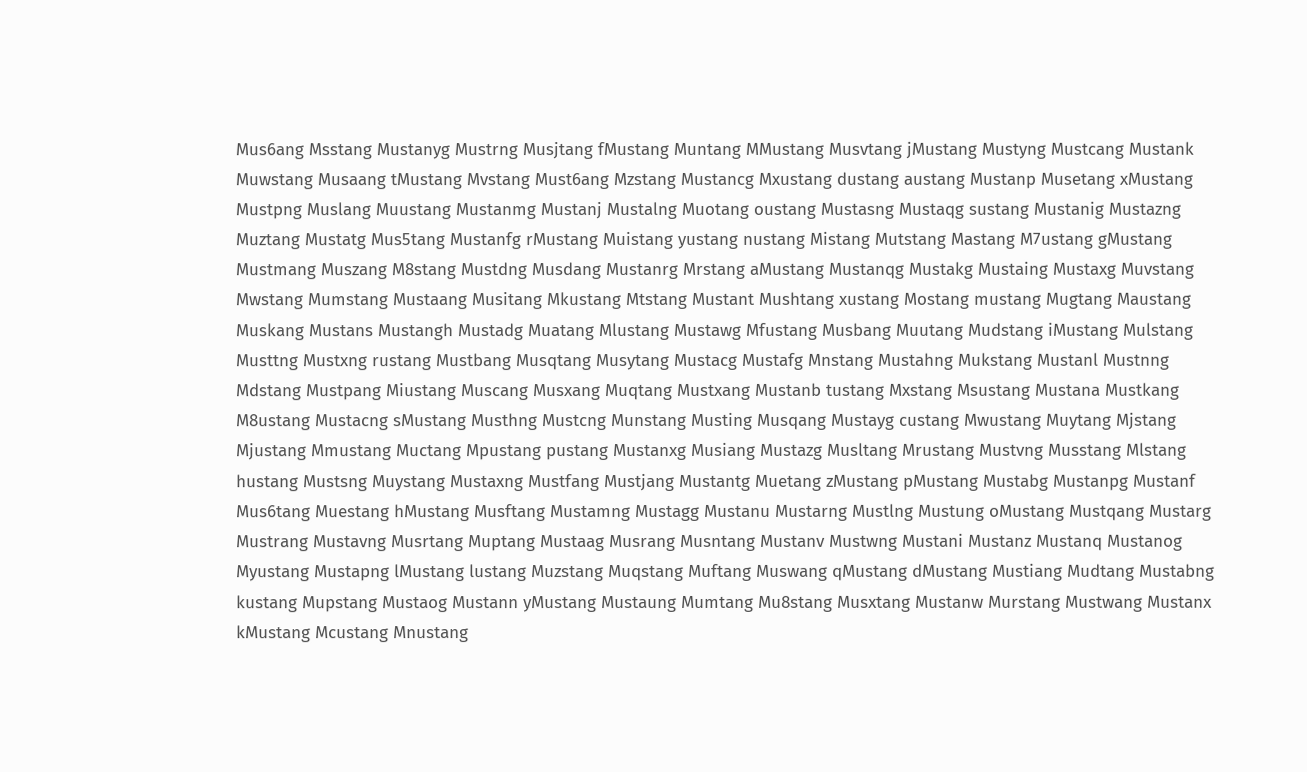Mus6ang Msstang Mustanyg Mustrng Musjtang fMustang Muntang MMustang Musvtang jMustang Mustyng Mustcang Mustank Muwstang Musaang tMustang Mvstang Must6ang Mzstang Mustancg Mxustang dustang austang Mustanp Musetang xMustang Mustpng Muslang Muustang Mustanmg Mustanj Mustalng Muotang oustang Mustasng Mustaqg sustang Mustanig Mustazng Muztang Mustatg Mus5tang Mustanfg rMustang Muistang yustang nustang Mistang Mutstang Mastang M7ustang gMustang Mustmang Muszang M8stang Mustdng Musdang Mustanrg Mrstang aMustang Mustanqg Mustakg Mustaing Mustaxg Muvstang Mwstang Mumstang Mustaang Musitang Mkustang Mtstang Mustant Mushtang xustang Mostang mustang Mugtang Maustang Muskang Mustans Mustangh Mustadg Muatang Mlustang Mustawg Mfustang Musbang Muutang Mudstang iMustang Mulstang Musttng Mustxng rustang Mustbang Musqtang Musytang Mustacg Mustafg Mnstang Mustahng Mukstang Mustanl Mustnng Mdstang Mustpang Miustang Muscang Musxang Muqtang Mustxang Mustanb tustang Mxstang Msustang Mustana Mustkang M8ustang Mustacng sMustang Musthng Mustcng Munstang Musting Musqang Mustayg custang Mwustang Muytang Mjstang Mjustang Mmustang Muctang Mpustang pustang Mustanxg Musiang Mustazg Musltang Mrustang Mustvng Musstang Mlstang hustang Mustsng Muystang Mustaxng Mustfang Mustjang Mustantg Muetang zMustang pMustang Mustabg Mustanpg Mustanf Mus6tang Muestang hMustang Musftang Mustamng Mustagg Mustanu Mustarng Mustlng Mustung oMustang Mustqang Mustarg Mustrang Mustavng Musrtang Muptang Mustaag Musrang Musntang Mustanv Mustwng Mustani Mustanz Mustanq Mustanog Myustang Mustapng lMustang lustang Muzstang Muqstang Muftang Muswang qMustang dMustang Mustiang Mudtang Mustabng kustang Mupstang Mustaog Mustann yMustang Mustaung Mumtang Mu8stang Musxtang Mustanw Murstang Mustwang Mustanx kMustang Mcustang Mnustang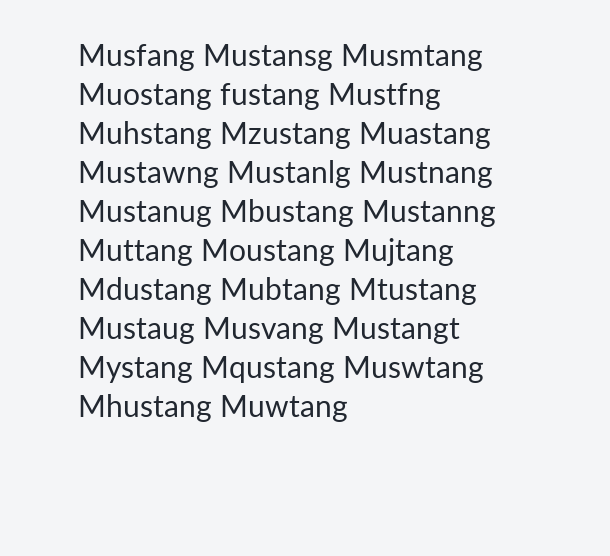Musfang Mustansg Musmtang Muostang fustang Mustfng Muhstang Mzustang Muastang Mustawng Mustanlg Mustnang Mustanug Mbustang Mustanng Muttang Moustang Mujtang Mdustang Mubtang Mtustang Mustaug Musvang Mustangt Mystang Mqustang Muswtang Mhustang Muwtang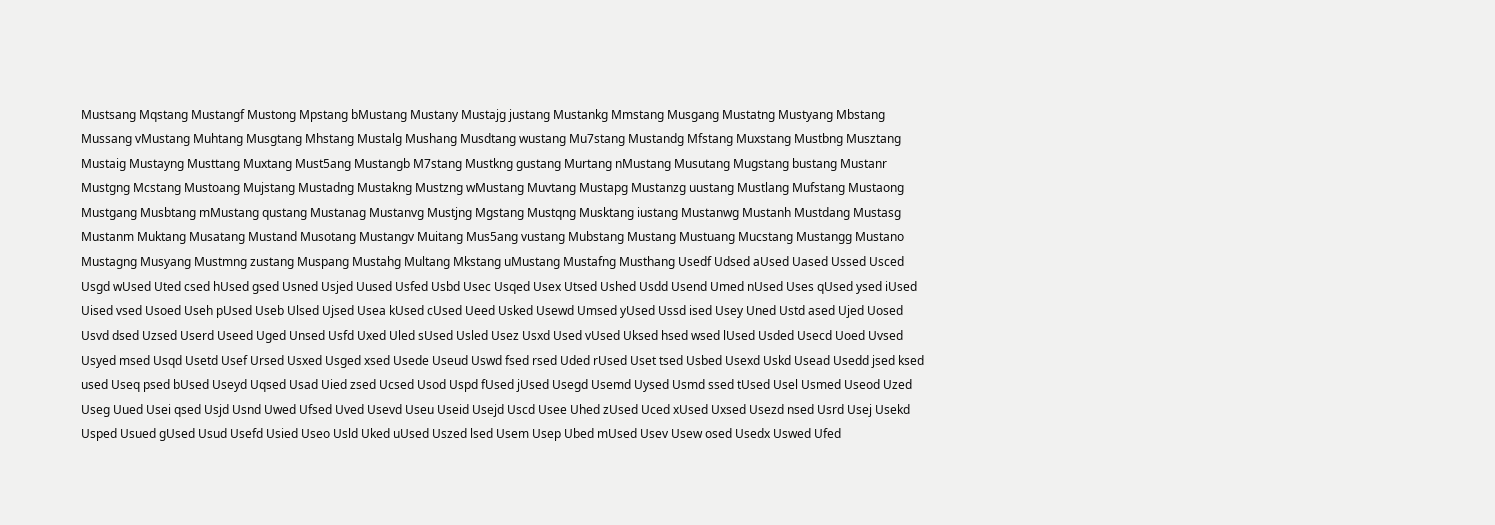Mustsang Mqstang Mustangf Mustong Mpstang bMustang Mustany Mustajg justang Mustankg Mmstang Musgang Mustatng Mustyang Mbstang Mussang vMustang Muhtang Musgtang Mhstang Mustalg Mushang Musdtang wustang Mu7stang Mustandg Mfstang Muxstang Mustbng Musztang Mustaig Mustayng Musttang Muxtang Must5ang Mustangb M7stang Mustkng gustang Murtang nMustang Musutang Mugstang bustang Mustanr Mustgng Mcstang Mustoang Mujstang Mustadng Mustakng Mustzng wMustang Muvtang Mustapg Mustanzg uustang Mustlang Mufstang Mustaong Mustgang Musbtang mMustang qustang Mustanag Mustanvg Mustjng Mgstang Mustqng Musktang iustang Mustanwg Mustanh Mustdang Mustasg Mustanm Muktang Musatang Mustand Musotang Mustangv Muitang Mus5ang vustang Mubstang Mustang Mustuang Mucstang Mustangg Mustano Mustagng Musyang Mustmng zustang Muspang Mustahg Multang Mkstang uMustang Mustafng Musthang Usedf Udsed aUsed Uased Ussed Usced Usgd wUsed Uted csed hUsed gsed Usned Usjed Uused Usfed Usbd Usec Usqed Usex Utsed Ushed Usdd Usend Umed nUsed Uses qUsed ysed iUsed Uised vsed Usoed Useh pUsed Useb Ulsed Ujsed Usea kUsed cUsed Ueed Usked Usewd Umsed yUsed Ussd ised Usey Uned Ustd ased Ujed Uosed Usvd dsed Uzsed Userd Useed Uged Unsed Usfd Uxed Uled sUsed Usled Usez Usxd Used vUsed Uksed hsed wsed lUsed Usded Usecd Uoed Uvsed Usyed msed Usqd Usetd Usef Ursed Usxed Usged xsed Usede Useud Uswd fsed rsed Uded rUsed Uset tsed Usbed Usexd Uskd Usead Usedd jsed ksed used Useq psed bUsed Useyd Uqsed Usad Uied zsed Ucsed Usod Uspd fUsed jUsed Usegd Usemd Uysed Usmd ssed tUsed Usel Usmed Useod Uzed Useg Uued Usei qsed Usjd Usnd Uwed Ufsed Uved Usevd Useu Useid Usejd Uscd Usee Uhed zUsed Uced xUsed Uxsed Usezd nsed Usrd Usej Usekd Usped Usued gUsed Usud Usefd Usied Useo Usld Uked uUsed Uszed lsed Usem Usep Ubed mUsed Usev Usew osed Usedx Uswed Ufed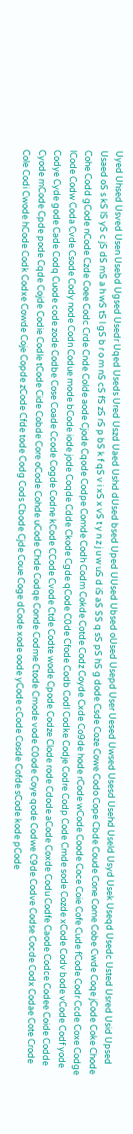Uyed Uhsed Usved Usen Usebd Ugsed Usedr Uqed Useds Ured Uszd Uaed Ushd dUsed bsed Uped UUsed Ubsed oUsed Usepd User Uesed Uwsed Usesd Usehd Useld Usyd Usek Useqd Usedc Usted Usred Usid Upsed Usaed oS s kS lS yS c jS dS mS a h wS tS l gS b r o m nS cS fS zS rS p bS k f qS v i xS x vS t y n z j u w uS d iS aS SS q sS pS hS g dode Csde Coze Cowe Codo Cope Cbde Coude Cone Come Cobe Cwde Coqe jCode Coke Chode Cohe Codd gCode nCode Czde Coee Codc Crde Cnde Colde aode Cjode Cqode Codpe Comde Codh Codm Cokde Cotde Codz Coyde Cxde Co9de hode rCode wCode Coode Coce Coie Cofe Cude fCode Codr Ccde Coxe Codge lCode Codw Coda Cvde Csode Cody node Codn Codue mode bCode iode jode Coqde Cdde Ckode Cgde qCode C0de Cfode Codb Codl Codke Codje Codre Codp Code Cmde sode Cozde xCode Codv bode vCode Codf yode Codye Cyde gode Cade Codq Cuode code zode Codbe Cose Coade Ccode Cogde Codne kCode CCode Cvode Ctde Codte wode Cpode Codze Clode rode Cdode aCode Coxde Codu Codfe Caode Codce Codee Coide Codde Cyode mCode Cpde pode Cqde Cojde Codie Codle tCode Cide Cobde Core oCode Cohde uCode Chde Codqe Conde Codme Ctode Cmode vode C0ode Coye qode Codwe C9de Codve Codse Cocde Codx Codae Cote Crode Cole Codi Cwode hCode Codk Codxe Cowde Coje Copde zCode Cfde tode Codg Cods Cbode Cjde Coue Coge dCode xode oode yCode cCode Cosde Cofde sCode kode pCode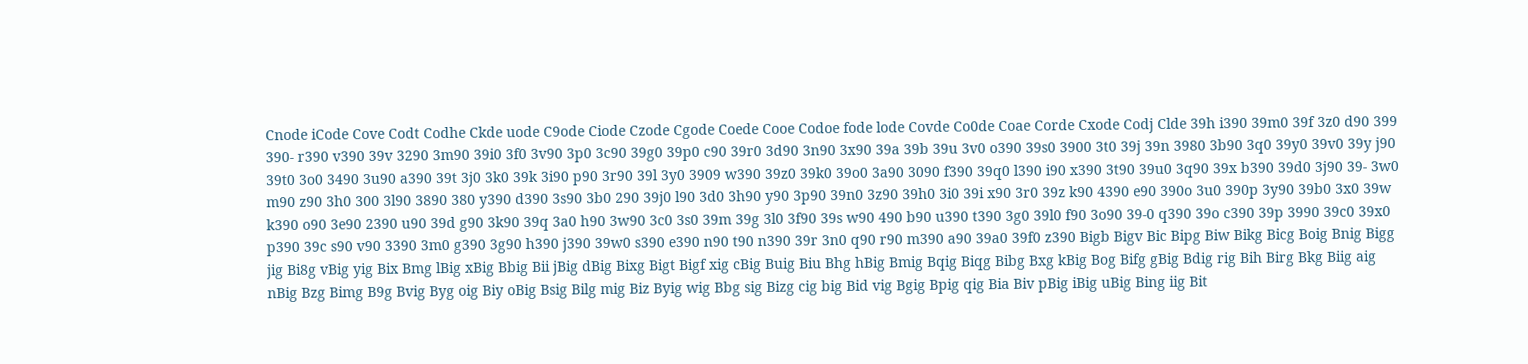Cnode iCode Cove Codt Codhe Ckde uode C9ode Ciode Czode Cgode Coede Cooe Codoe fode lode Covde Co0de Coae Corde Cxode Codj Clde 39h i390 39m0 39f 3z0 d90 399 390- r390 v390 39v 3290 3m90 39i0 3f0 3v90 3p0 3c90 39g0 39p0 c90 39r0 3d90 3n90 3x90 39a 39b 39u 3v0 o390 39s0 3900 3t0 39j 39n 3980 3b90 3q0 39y0 39v0 39y j90 39t0 3o0 3490 3u90 a390 39t 3j0 3k0 39k 3i90 p90 3r90 39l 3y0 3909 w390 39z0 39k0 39o0 3a90 3090 f390 39q0 l390 i90 x390 3t90 39u0 3q90 39x b390 39d0 3j90 39- 3w0 m90 z90 3h0 300 3l90 3890 380 y390 d390 3s90 3b0 290 39j0 l90 3d0 3h90 y90 3p90 39n0 3z90 39h0 3i0 39i x90 3r0 39z k90 4390 e90 390o 3u0 390p 3y90 39b0 3x0 39w k390 o90 3e90 2390 u90 39d g90 3k90 39q 3a0 h90 3w90 3c0 3s0 39m 39g 3l0 3f90 39s w90 490 b90 u390 t390 3g0 39l0 f90 3o90 39-0 q390 39o c390 39p 3990 39c0 39x0 p390 39c s90 v90 3390 3m0 g390 3g90 h390 j390 39w0 s390 e390 n90 t90 n390 39r 3n0 q90 r90 m390 a90 39a0 39f0 z390 Bigb Bigv Bic Bipg Biw Bikg Bicg Boig Bnig Bigg jig Bi8g vBig yig Bix Bmg lBig xBig Bbig Bii jBig dBig Bixg Bigt Bigf xig cBig Buig Biu Bhg hBig Bmig Bqig Biqg Bibg Bxg kBig Bog Bifg gBig Bdig rig Bih Birg Bkg Biig aig nBig Bzg Bimg B9g Bvig Byg oig Biy oBig Bsig Bilg mig Biz Byig wig Bbg sig Bizg cig big Bid vig Bgig Bpig qig Bia Biv pBig iBig uBig Bing iig Bit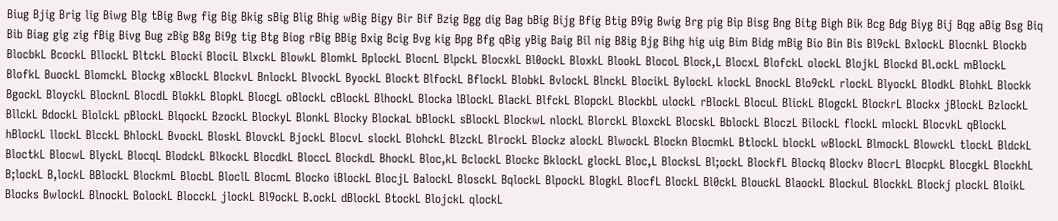Biug Bjig Brig lig Biwg Blg tBig Bwg fig Big Bkig sBig Blig Bhig wBig Bigy Bir Bif Bzig Bgg dig Bag bBig Bijg Bfig Btig B9ig Bwig Brg pig Bip Bisg Bng Bitg Bigh Bik Bcg Bdg Biyg Bij Bqg aBig Bsg Biq Bib Biag gig zig fBig Bivg Bug zBig B8g Bi9g tig Btg Biog rBig BBig Bxig Bcig Bvg kig Bpg Bfg qBig yBig Baig Bil nig B8ig Bjg Bihg hig uig Bim Bidg mBig Bio Bin Bis Bl9ckL BxlockL BlocnkL Blockb BlocbkL BcockL BllockL BltckL Blocki BlociL BlxckL BlowkL BlomkL BplockL BlocnL BlpckL BlocxkL Bl0ockL BloxkL BlookL BlocoL Block,L BlocxL BlofckL olockL BlojkL Blockd Bl.ockL mBlockL BlofkL BuockL BlomckL Blockg xBlockL BlockvL BnlockL BlvockL ByockL Blockt BlfockL BflockL BlobkL BvlockL BlnckL BlocikL BylockL klockL BnockL Blo9ckL rlockL BlyockL BlodkL BlohkL Blockk BgockL BloyckL BlocknL BlocdL BlokkL BlopkL BlocgL oBlockL cBlockL BlhockL Blocka lBlockL BlackL BlfckL BlopckL BlockbL ulockL rBlockL BlocuL BlickL BlogckL BlockrL Blockx jBlockL BzlockL BllckL BdockL BlolckL pBlockL BlqockL BzockL BlockyL BlonkL Blocky BlockaL bBlockL sBlockL BlockwL nlockL BlorckL BloxckL BlocskL BblockL BloczL BilockL flockL mlockL BlocvkL qBlockL hBlockL llockL BlcckL BhlockL BvockL BloskL BlovckL BjockL BlocvL slockL BlohckL BlzckL BlrockL Blockz alockL BlwockL Blockn BlocmkL BtlockL blockL wBlockL BlmockL BlowckL tlockL BldckL BloctkL BlocwL BlyckL BlocqL BlodckL BlkockL BlocdkL BloccL BlockdL BhockL Bloc,kL BclockL Blockc BklockL glockL Bloc,L BlocksL Bl;ockL BlockfL Blockq Blockv BlocrL BlocpkL BlocgkL BlockhL B;lockL B,lockL BBlockL BlockmL BlocbL BloclL BlocmL Blocko iBlockL BlocjL BalockL BlosckL BqlockL BlpockL BlogkL BlocfL BlockL Bl0ckL BlouckL BlaockL BlockuL BlockkL Blockj plockL BloikL Blocks BwlockL BlnockL BolockL BlocckL jlockL Bl9ockL B.ockL dBlockL BtockL BlojckL qlockL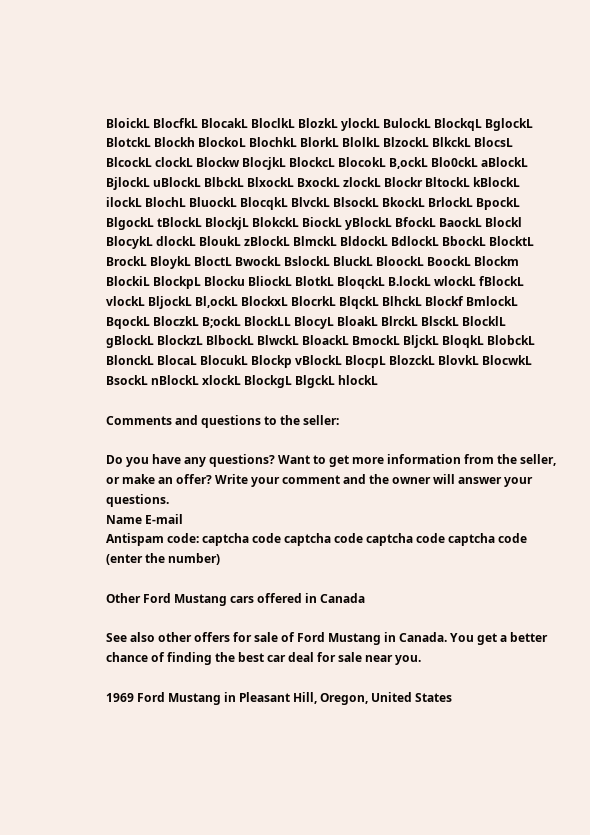BloickL BlocfkL BlocakL BloclkL BlozkL ylockL BulockL BlockqL BglockL BlotckL Blockh BlockoL BlochkL BlorkL BlolkL BlzockL BlkckL BlocsL BlcockL clockL Blockw BlocjkL BlockcL BlocokL B,ockL Blo0ckL aBlockL BjlockL uBlockL BlbckL BlxockL BxockL zlockL Blockr BltockL kBlockL ilockL BlochL BluockL BlocqkL BlvckL BlsockL BkockL BrlockL BpockL BlgockL tBlockL BlockjL BlokckL BiockL yBlockL BfockL BaockL Blockl BlocykL dlockL BloukL zBlockL BlmckL BldockL BdlockL BbockL BlocktL BrockL BloykL BloctL BwockL BslockL BluckL BloockL BoockL Blockm BlockiL BlockpL Blocku BliockL BlotkL BloqckL B.lockL wlockL fBlockL vlockL BljockL Bl,ockL BlockxL BlocrkL BlqckL BlhckL Blockf BmlockL BqockL BloczkL B;ockL BlockLL BlocyL BloakL BlrckL BlsckL BlocklL gBlockL BlockzL BlbockL BlwckL BloackL BmockL BljckL BloqkL BlobckL BlonckL BlocaL BlocukL Blockp vBlockL BlocpL BlozckL BlovkL BlocwkL BsockL nBlockL xlockL BlockgL BlgckL hlockL

Comments and questions to the seller:

Do you have any questions? Want to get more information from the seller, or make an offer? Write your comment and the owner will answer your questions.
Name E-mail
Antispam code: captcha code captcha code captcha code captcha code (enter the number)

Other Ford Mustang cars offered in Canada

See also other offers for sale of Ford Mustang in Canada. You get a better chance of finding the best car deal for sale near you.

1969 Ford Mustang in Pleasant Hill, Oregon, United States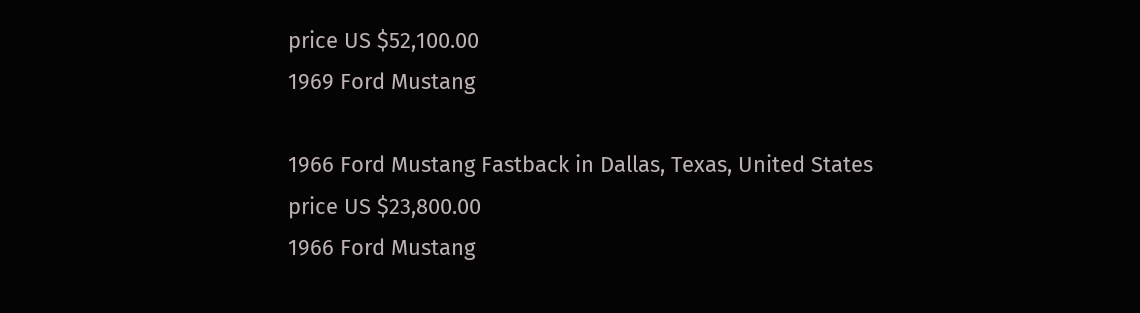price US $52,100.00
1969 Ford Mustang

1966 Ford Mustang Fastback in Dallas, Texas, United States
price US $23,800.00
1966 Ford Mustang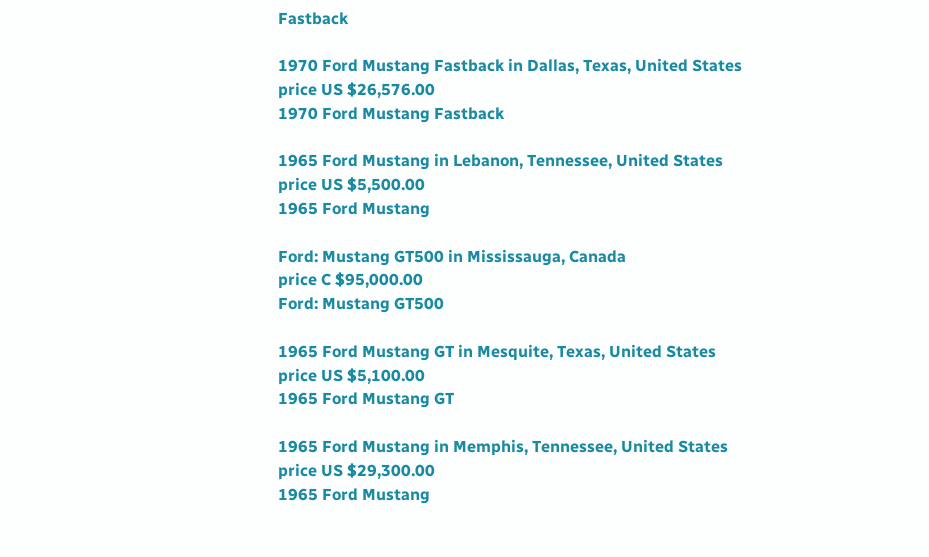Fastback

1970 Ford Mustang Fastback in Dallas, Texas, United States
price US $26,576.00
1970 Ford Mustang Fastback

1965 Ford Mustang in Lebanon, Tennessee, United States
price US $5,500.00
1965 Ford Mustang

Ford: Mustang GT500 in Mississauga, Canada
price C $95,000.00
Ford: Mustang GT500

1965 Ford Mustang GT in Mesquite, Texas, United States
price US $5,100.00
1965 Ford Mustang GT

1965 Ford Mustang in Memphis, Tennessee, United States
price US $29,300.00
1965 Ford Mustang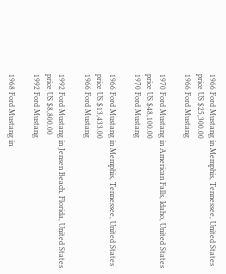1966 Ford Mustang in Memphis, Tennessee, United States
price US $25,300.00
1966 Ford Mustang

1970 Ford Mustang in American Falls, Idaho, United States
price US $48,100.00
1970 Ford Mustang

1966 Ford Mustang in Memphis, Tennessee, United States
price US $13,433.00
1966 Ford Mustang

1992 Ford Mustang in Jensen Beach, Florida, United States
price US $8,800.00
1992 Ford Mustang

1968 Ford Mustang in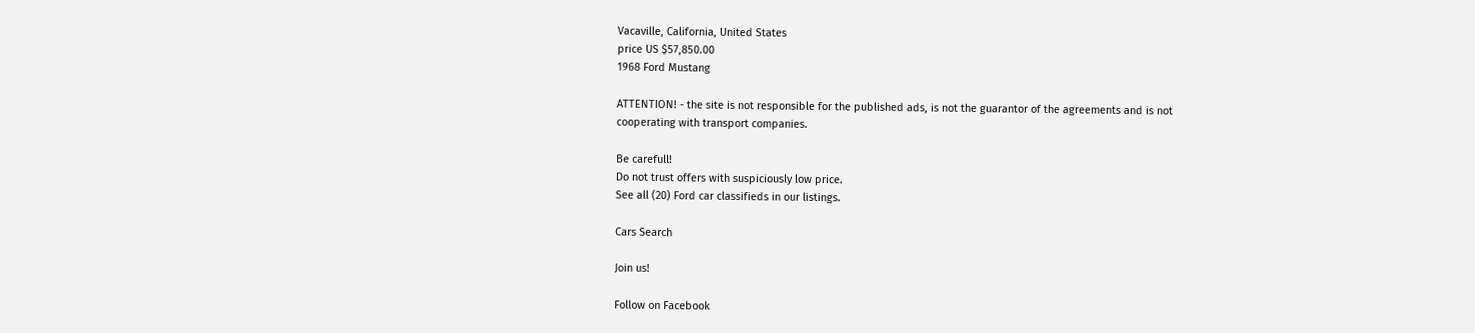Vacaville, California, United States
price US $57,850.00
1968 Ford Mustang

ATTENTION! - the site is not responsible for the published ads, is not the guarantor of the agreements and is not cooperating with transport companies.

Be carefull!
Do not trust offers with suspiciously low price.
See all (20) Ford car classifieds in our listings.

Cars Search

Join us!

Follow on Facebook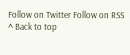Follow on Twitter Follow on RSS
^ Back to top